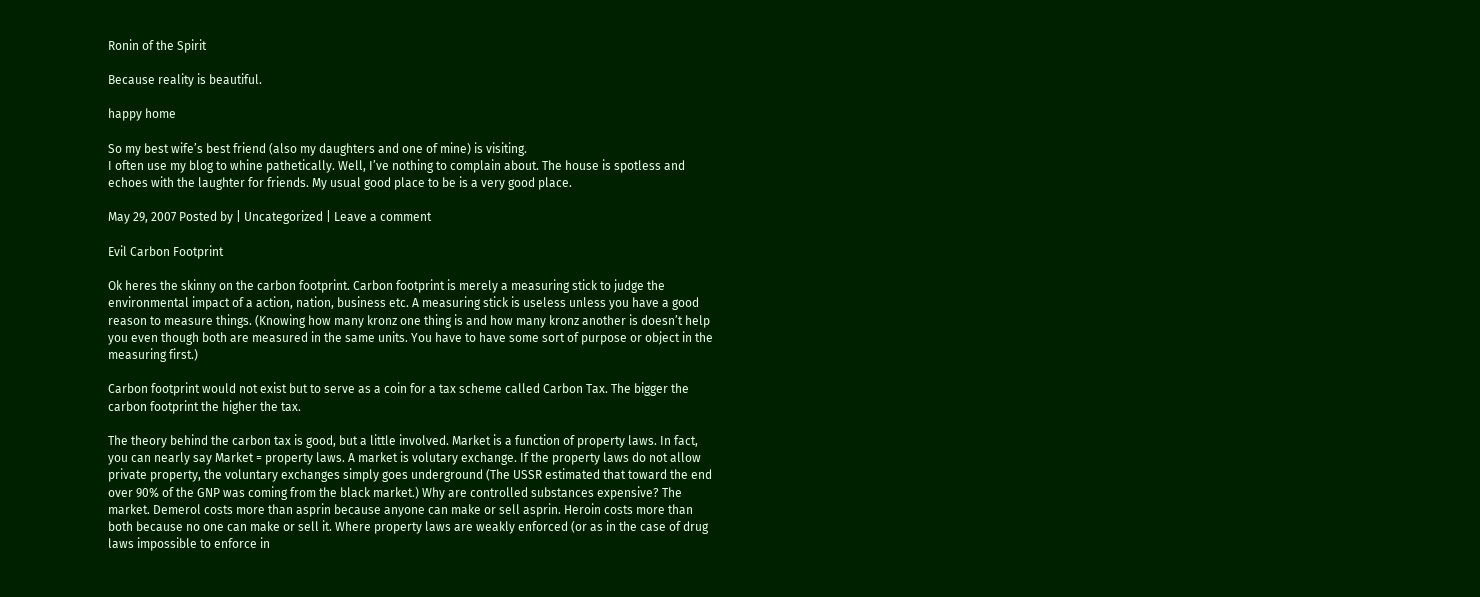Ronin of the Spirit

Because reality is beautiful.

happy home

So my best wife’s best friend (also my daughters and one of mine) is visiting.
I often use my blog to whine pathetically. Well, I’ve nothing to complain about. The house is spotless and echoes with the laughter for friends. My usual good place to be is a very good place.

May 29, 2007 Posted by | Uncategorized | Leave a comment

Evil Carbon Footprint

Ok heres the skinny on the carbon footprint. Carbon footprint is merely a measuring stick to judge the environmental impact of a action, nation, business etc. A measuring stick is useless unless you have a good reason to measure things. (Knowing how many kronz one thing is and how many kronz another is doesn’t help you even though both are measured in the same units. You have to have some sort of purpose or object in the measuring first.)

Carbon footprint would not exist but to serve as a coin for a tax scheme called Carbon Tax. The bigger the carbon footprint the higher the tax.

The theory behind the carbon tax is good, but a little involved. Market is a function of property laws. In fact, you can nearly say Market = property laws. A market is volutary exchange. If the property laws do not allow private property, the voluntary exchanges simply goes underground (The USSR estimated that toward the end over 90% of the GNP was coming from the black market.) Why are controlled substances expensive? The market. Demerol costs more than asprin because anyone can make or sell asprin. Heroin costs more than both because no one can make or sell it. Where property laws are weakly enforced (or as in the case of drug laws impossible to enforce in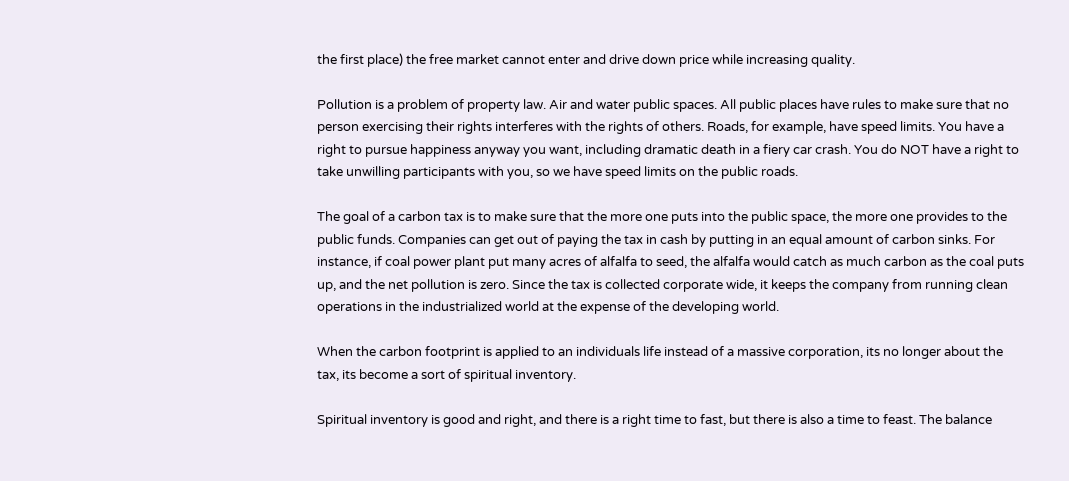the first place) the free market cannot enter and drive down price while increasing quality.

Pollution is a problem of property law. Air and water public spaces. All public places have rules to make sure that no person exercising their rights interferes with the rights of others. Roads, for example, have speed limits. You have a right to pursue happiness anyway you want, including dramatic death in a fiery car crash. You do NOT have a right to take unwilling participants with you, so we have speed limits on the public roads.

The goal of a carbon tax is to make sure that the more one puts into the public space, the more one provides to the public funds. Companies can get out of paying the tax in cash by putting in an equal amount of carbon sinks. For instance, if coal power plant put many acres of alfalfa to seed, the alfalfa would catch as much carbon as the coal puts up, and the net pollution is zero. Since the tax is collected corporate wide, it keeps the company from running clean operations in the industrialized world at the expense of the developing world.

When the carbon footprint is applied to an individuals life instead of a massive corporation, its no longer about the tax, its become a sort of spiritual inventory.

Spiritual inventory is good and right, and there is a right time to fast, but there is also a time to feast. The balance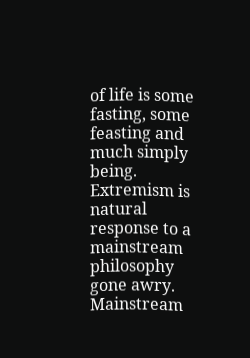of life is some fasting, some feasting and much simply being. Extremism is natural response to a mainstream philosophy gone awry. Mainstream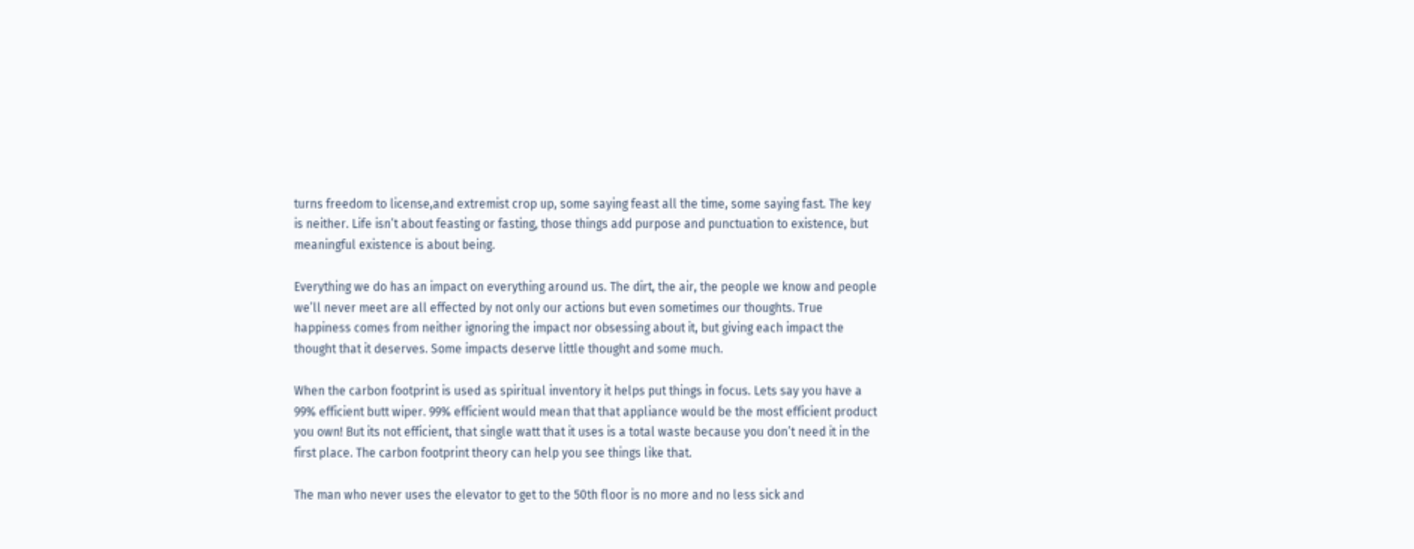turns freedom to license,and extremist crop up, some saying feast all the time, some saying fast. The key is neither. Life isn’t about feasting or fasting, those things add purpose and punctuation to existence, but meaningful existence is about being.

Everything we do has an impact on everything around us. The dirt, the air, the people we know and people we’ll never meet are all effected by not only our actions but even sometimes our thoughts. True happiness comes from neither ignoring the impact nor obsessing about it, but giving each impact the thought that it deserves. Some impacts deserve little thought and some much.

When the carbon footprint is used as spiritual inventory it helps put things in focus. Lets say you have a 99% efficient butt wiper. 99% efficient would mean that that appliance would be the most efficient product you own! But its not efficient, that single watt that it uses is a total waste because you don’t need it in the first place. The carbon footprint theory can help you see things like that.

The man who never uses the elevator to get to the 50th floor is no more and no less sick and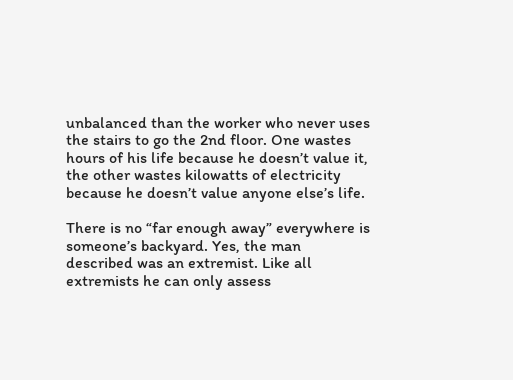unbalanced than the worker who never uses the stairs to go the 2nd floor. One wastes hours of his life because he doesn’t value it, the other wastes kilowatts of electricity because he doesn’t value anyone else’s life.

There is no “far enough away” everywhere is someone’s backyard. Yes, the man described was an extremist. Like all extremists he can only assess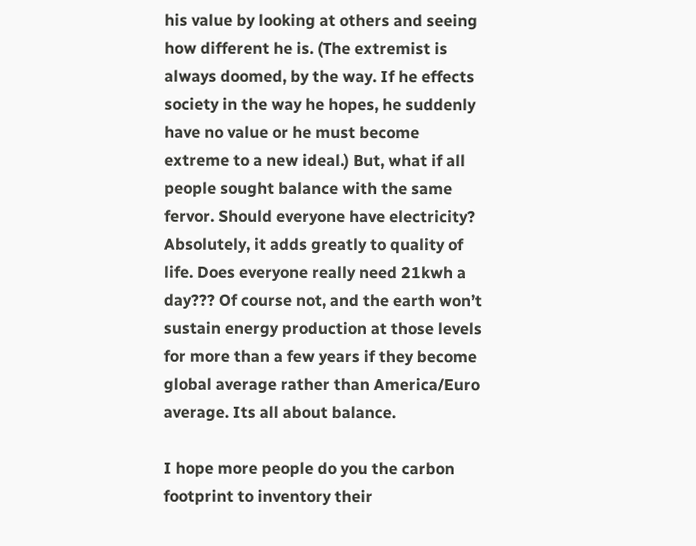his value by looking at others and seeing how different he is. (The extremist is always doomed, by the way. If he effects society in the way he hopes, he suddenly have no value or he must become extreme to a new ideal.) But, what if all people sought balance with the same fervor. Should everyone have electricity? Absolutely, it adds greatly to quality of life. Does everyone really need 21kwh a day??? Of course not, and the earth won’t sustain energy production at those levels for more than a few years if they become global average rather than America/Euro average. Its all about balance.

I hope more people do you the carbon footprint to inventory their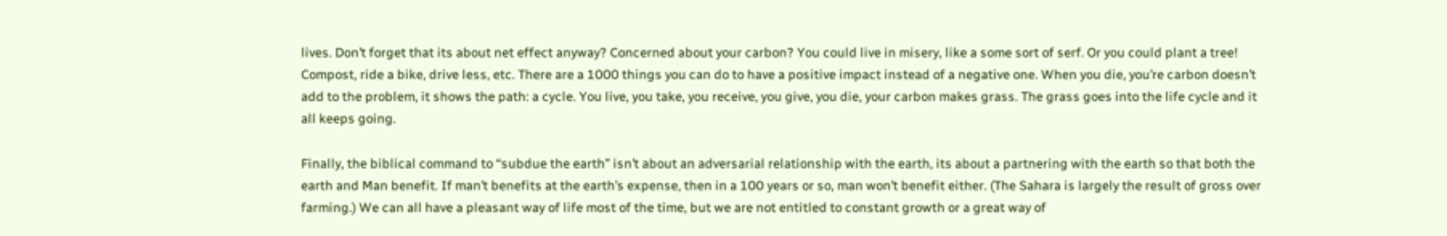lives. Don’t forget that its about net effect anyway? Concerned about your carbon? You could live in misery, like a some sort of serf. Or you could plant a tree! Compost, ride a bike, drive less, etc. There are a 1000 things you can do to have a positive impact instead of a negative one. When you die, you’re carbon doesn’t add to the problem, it shows the path: a cycle. You live, you take, you receive, you give, you die, your carbon makes grass. The grass goes into the life cycle and it all keeps going.

Finally, the biblical command to “subdue the earth” isn’t about an adversarial relationship with the earth, its about a partnering with the earth so that both the earth and Man benefit. If man’t benefits at the earth’s expense, then in a 100 years or so, man won’t benefit either. (The Sahara is largely the result of gross over farming.) We can all have a pleasant way of life most of the time, but we are not entitled to constant growth or a great way of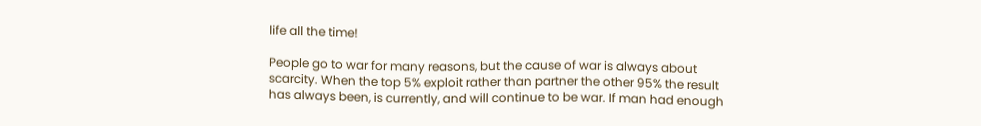life all the time!

People go to war for many reasons, but the cause of war is always about scarcity. When the top 5% exploit rather than partner the other 95% the result has always been, is currently, and will continue to be war. If man had enough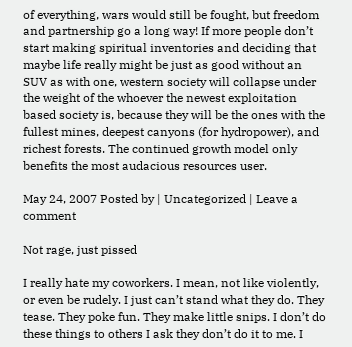of everything, wars would still be fought, but freedom and partnership go a long way! If more people don’t start making spiritual inventories and deciding that maybe life really might be just as good without an SUV as with one, western society will collapse under the weight of the whoever the newest exploitation based society is, because they will be the ones with the fullest mines, deepest canyons (for hydropower), and richest forests. The continued growth model only benefits the most audacious resources user.

May 24, 2007 Posted by | Uncategorized | Leave a comment

Not rage, just pissed

I really hate my coworkers. I mean, not like violently, or even be rudely. I just can’t stand what they do. They tease. They poke fun. They make little snips. I don’t do these things to others I ask they don’t do it to me. I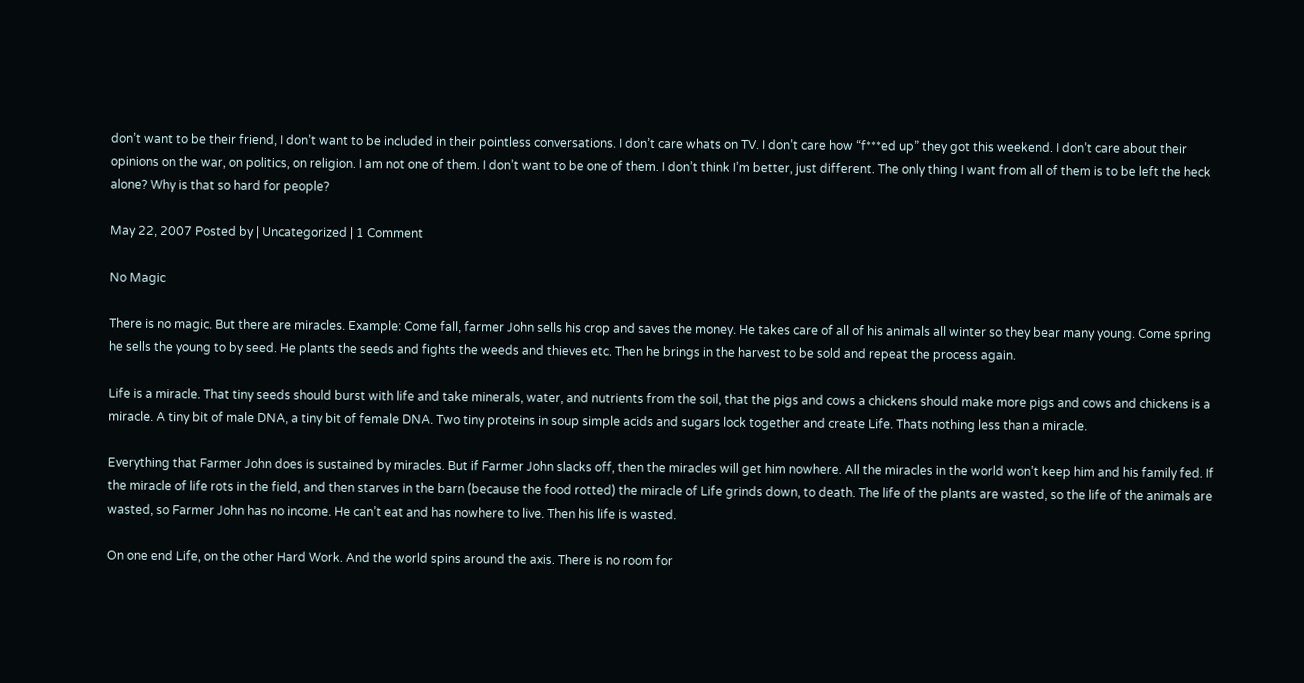don’t want to be their friend, I don’t want to be included in their pointless conversations. I don’t care whats on TV. I don’t care how “f***ed up” they got this weekend. I don’t care about their opinions on the war, on politics, on religion. I am not one of them. I don’t want to be one of them. I don’t think I’m better, just different. The only thing I want from all of them is to be left the heck alone? Why is that so hard for people?

May 22, 2007 Posted by | Uncategorized | 1 Comment

No Magic

There is no magic. But there are miracles. Example: Come fall, farmer John sells his crop and saves the money. He takes care of all of his animals all winter so they bear many young. Come spring he sells the young to by seed. He plants the seeds and fights the weeds and thieves etc. Then he brings in the harvest to be sold and repeat the process again.

Life is a miracle. That tiny seeds should burst with life and take minerals, water, and nutrients from the soil, that the pigs and cows a chickens should make more pigs and cows and chickens is a miracle. A tiny bit of male DNA, a tiny bit of female DNA. Two tiny proteins in soup simple acids and sugars lock together and create Life. Thats nothing less than a miracle.

Everything that Farmer John does is sustained by miracles. But if Farmer John slacks off, then the miracles will get him nowhere. All the miracles in the world won’t keep him and his family fed. If the miracle of life rots in the field, and then starves in the barn (because the food rotted) the miracle of Life grinds down, to death. The life of the plants are wasted, so the life of the animals are wasted, so Farmer John has no income. He can’t eat and has nowhere to live. Then his life is wasted.

On one end Life, on the other Hard Work. And the world spins around the axis. There is no room for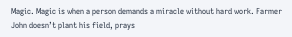Magic. Magic is when a person demands a miracle without hard work. Farmer John doesn’t plant his field, prays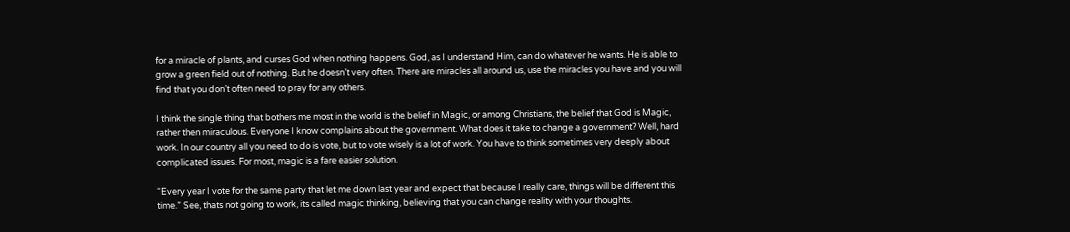for a miracle of plants, and curses God when nothing happens. God, as I understand Him, can do whatever he wants. He is able to grow a green field out of nothing. But he doesn’t very often. There are miracles all around us, use the miracles you have and you will find that you don’t often need to pray for any others.

I think the single thing that bothers me most in the world is the belief in Magic, or among Christians, the belief that God is Magic, rather then miraculous. Everyone I know complains about the government. What does it take to change a government? Well, hard work. In our country all you need to do is vote, but to vote wisely is a lot of work. You have to think sometimes very deeply about complicated issues. For most, magic is a fare easier solution.

“Every year I vote for the same party that let me down last year and expect that because I really care, things will be different this time.” See, thats not going to work, its called magic thinking, believing that you can change reality with your thoughts.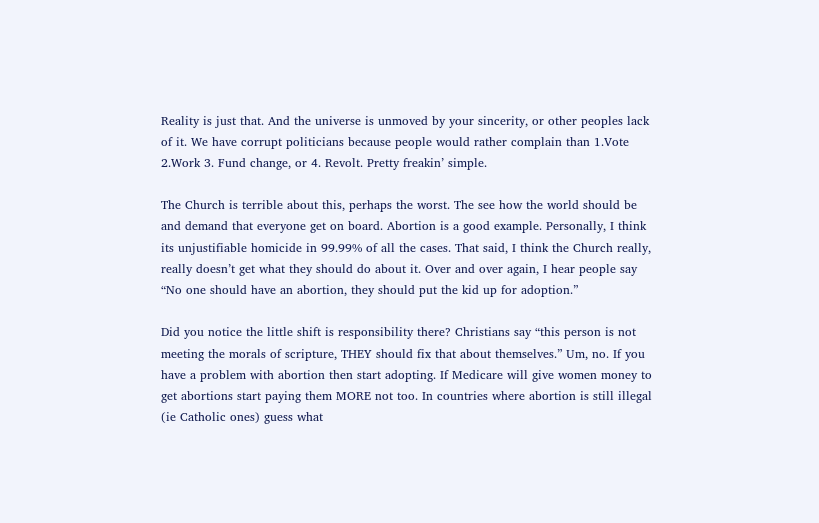Reality is just that. And the universe is unmoved by your sincerity, or other peoples lack of it. We have corrupt politicians because people would rather complain than 1.Vote 2.Work 3. Fund change, or 4. Revolt. Pretty freakin’ simple.

The Church is terrible about this, perhaps the worst. The see how the world should be and demand that everyone get on board. Abortion is a good example. Personally, I think its unjustifiable homicide in 99.99% of all the cases. That said, I think the Church really, really doesn’t get what they should do about it. Over and over again, I hear people say “No one should have an abortion, they should put the kid up for adoption.”

Did you notice the little shift is responsibility there? Christians say “this person is not meeting the morals of scripture, THEY should fix that about themselves.” Um, no. If you have a problem with abortion then start adopting. If Medicare will give women money to get abortions start paying them MORE not too. In countries where abortion is still illegal (ie Catholic ones) guess what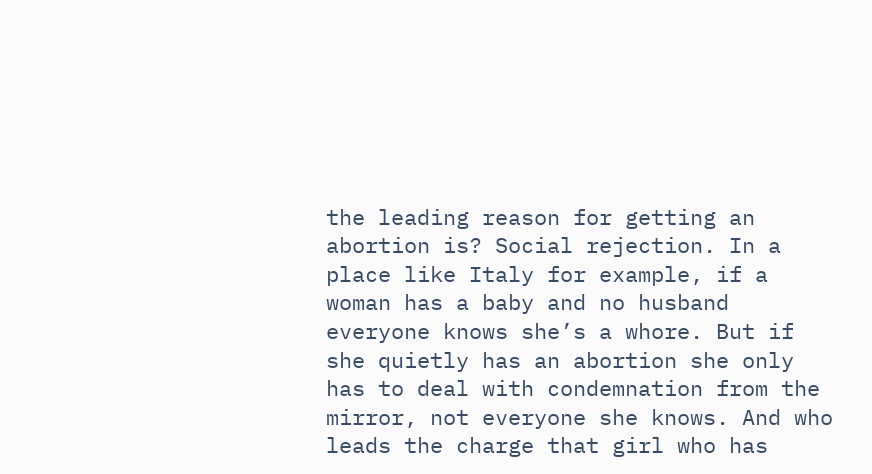the leading reason for getting an abortion is? Social rejection. In a place like Italy for example, if a woman has a baby and no husband everyone knows she’s a whore. But if she quietly has an abortion she only has to deal with condemnation from the mirror, not everyone she knows. And who leads the charge that girl who has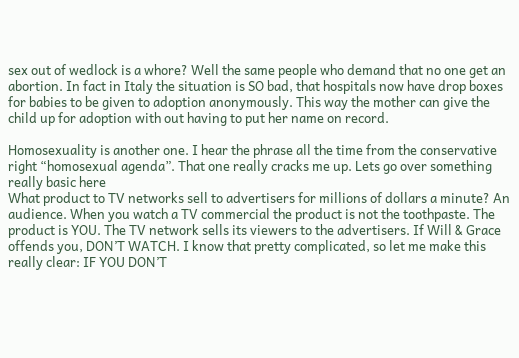sex out of wedlock is a whore? Well the same people who demand that no one get an abortion. In fact in Italy the situation is SO bad, that hospitals now have drop boxes for babies to be given to adoption anonymously. This way the mother can give the child up for adoption with out having to put her name on record.

Homosexuality is another one. I hear the phrase all the time from the conservative right “homosexual agenda”. That one really cracks me up. Lets go over something really basic here
What product to TV networks sell to advertisers for millions of dollars a minute? An audience. When you watch a TV commercial the product is not the toothpaste. The product is YOU. The TV network sells its viewers to the advertisers. If Will & Grace offends you, DON’T WATCH. I know that pretty complicated, so let me make this really clear: IF YOU DON’T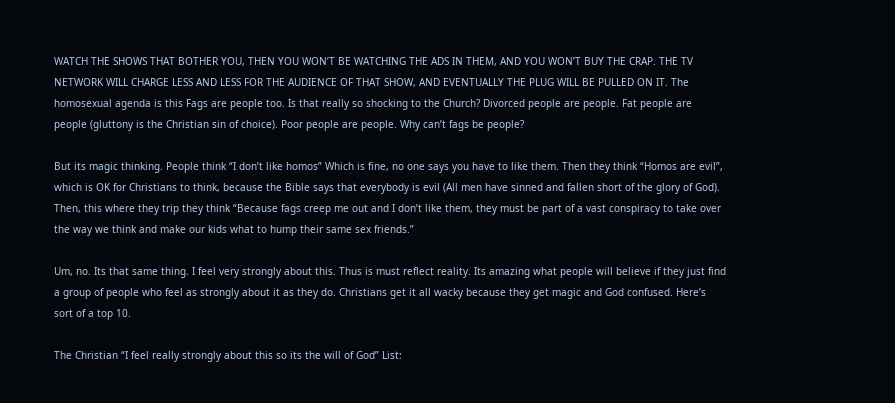WATCH THE SHOWS THAT BOTHER YOU, THEN YOU WON’T BE WATCHING THE ADS IN THEM, AND YOU WON’T BUY THE CRAP. THE TV NETWORK WILL CHARGE LESS AND LESS FOR THE AUDIENCE OF THAT SHOW, AND EVENTUALLY THE PLUG WILL BE PULLED ON IT. The homosexual agenda is this Fags are people too. Is that really so shocking to the Church? Divorced people are people. Fat people are people (gluttony is the Christian sin of choice). Poor people are people. Why can’t fags be people?

But its magic thinking. People think “I don’t like homos” Which is fine, no one says you have to like them. Then they think “Homos are evil”, which is OK for Christians to think, because the Bible says that everybody is evil (All men have sinned and fallen short of the glory of God). Then, this where they trip they think “Because fags creep me out and I don’t like them, they must be part of a vast conspiracy to take over the way we think and make our kids what to hump their same sex friends.”

Um, no. Its that same thing. I feel very strongly about this. Thus is must reflect reality. Its amazing what people will believe if they just find a group of people who feel as strongly about it as they do. Christians get it all wacky because they get magic and God confused. Here’s sort of a top 10.

The Christian “I feel really strongly about this so its the will of God” List: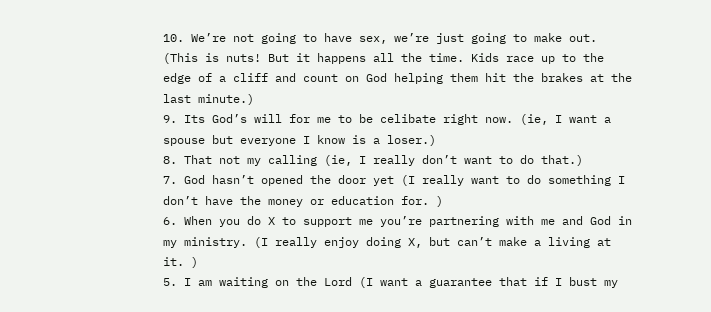10. We’re not going to have sex, we’re just going to make out. (This is nuts! But it happens all the time. Kids race up to the edge of a cliff and count on God helping them hit the brakes at the last minute.)
9. Its God’s will for me to be celibate right now. (ie, I want a spouse but everyone I know is a loser.)
8. That not my calling (ie, I really don’t want to do that.)
7. God hasn’t opened the door yet (I really want to do something I don’t have the money or education for. )
6. When you do X to support me you’re partnering with me and God in my ministry. (I really enjoy doing X, but can’t make a living at it. )
5. I am waiting on the Lord (I want a guarantee that if I bust my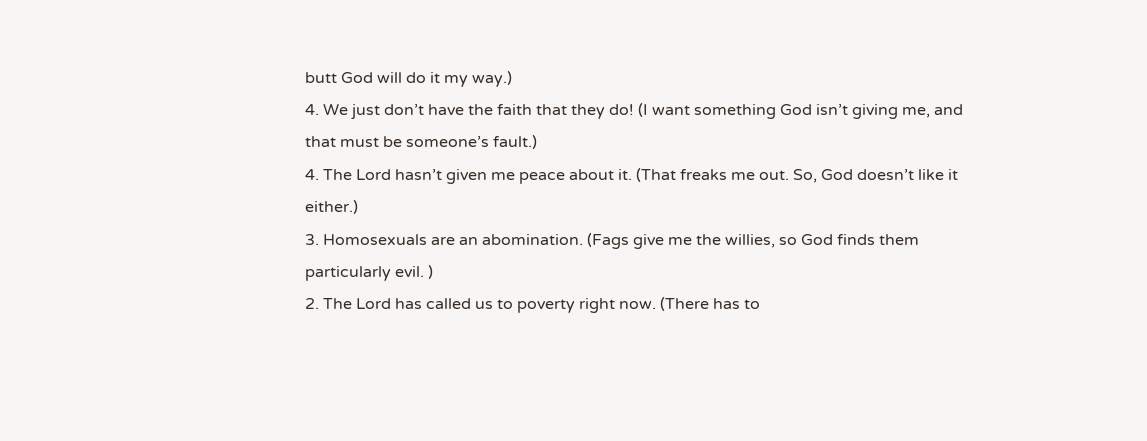butt God will do it my way.)
4. We just don’t have the faith that they do! (I want something God isn’t giving me, and that must be someone’s fault.)
4. The Lord hasn’t given me peace about it. (That freaks me out. So, God doesn’t like it either.)
3. Homosexuals are an abomination. (Fags give me the willies, so God finds them particularly evil. )
2. The Lord has called us to poverty right now. (There has to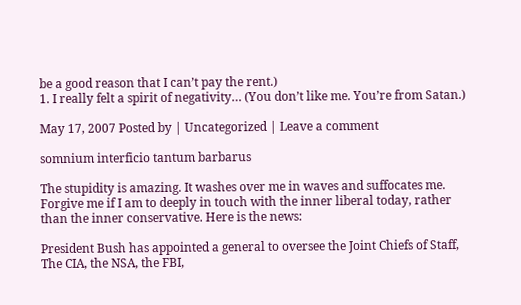be a good reason that I can’t pay the rent.)
1. I really felt a spirit of negativity… (You don’t like me. You’re from Satan.)

May 17, 2007 Posted by | Uncategorized | Leave a comment

somnium interficio tantum barbarus

The stupidity is amazing. It washes over me in waves and suffocates me. Forgive me if I am to deeply in touch with the inner liberal today, rather than the inner conservative. Here is the news:

President Bush has appointed a general to oversee the Joint Chiefs of Staff, The CIA, the NSA, the FBI,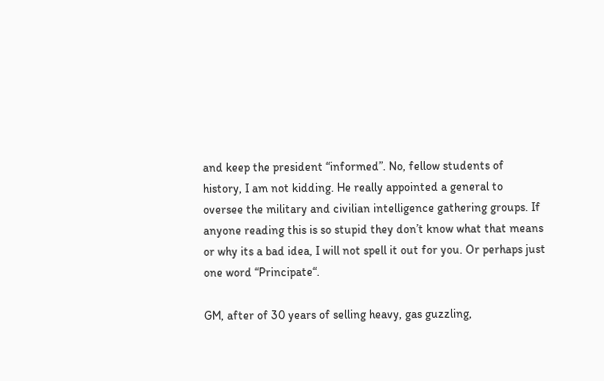and keep the president “informed”. No, fellow students of history, I am not kidding. He really appointed a general to oversee the military and civilian intelligence gathering groups. If anyone reading this is so stupid they don’t know what that means or why its a bad idea, I will not spell it out for you. Or perhaps just one word “Principate“.

GM, after of 30 years of selling heavy, gas guzzling,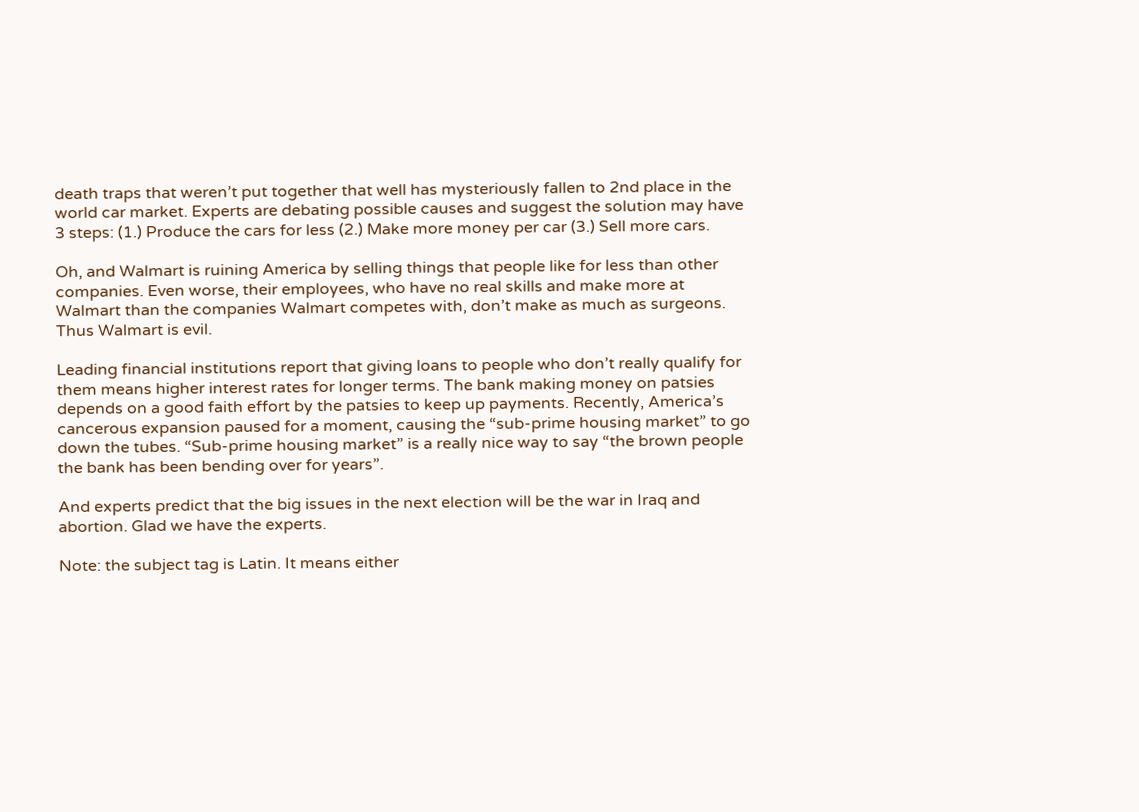death traps that weren’t put together that well has mysteriously fallen to 2nd place in the world car market. Experts are debating possible causes and suggest the solution may have 3 steps: (1.) Produce the cars for less (2.) Make more money per car (3.) Sell more cars.

Oh, and Walmart is ruining America by selling things that people like for less than other companies. Even worse, their employees, who have no real skills and make more at Walmart than the companies Walmart competes with, don’t make as much as surgeons. Thus Walmart is evil.

Leading financial institutions report that giving loans to people who don’t really qualify for them means higher interest rates for longer terms. The bank making money on patsies depends on a good faith effort by the patsies to keep up payments. Recently, America’s cancerous expansion paused for a moment, causing the “sub-prime housing market” to go down the tubes. “Sub-prime housing market” is a really nice way to say “the brown people the bank has been bending over for years”.

And experts predict that the big issues in the next election will be the war in Iraq and abortion. Glad we have the experts.

Note: the subject tag is Latin. It means either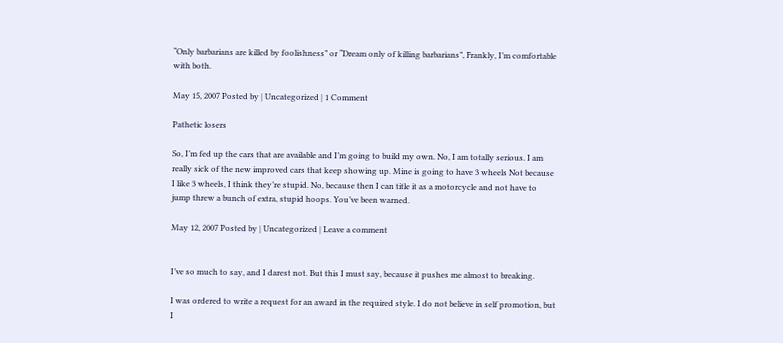“Only barbarians are killed by foolishness” or “Dream only of killing barbarians”, Frankly, I’m comfortable with both.

May 15, 2007 Posted by | Uncategorized | 1 Comment

Pathetic losers

So, I’m fed up the cars that are available and I’m going to build my own. No, I am totally serious. I am really sick of the new improved cars that keep showing up. Mine is going to have 3 wheels Not because I like 3 wheels, I think they’re stupid. No, because then I can title it as a motorcycle and not have to jump threw a bunch of extra, stupid hoops. You’ve been warned.

May 12, 2007 Posted by | Uncategorized | Leave a comment


I’ve so much to say, and I darest not. But this I must say, because it pushes me almost to breaking.

I was ordered to write a request for an award in the required style. I do not believe in self promotion, but I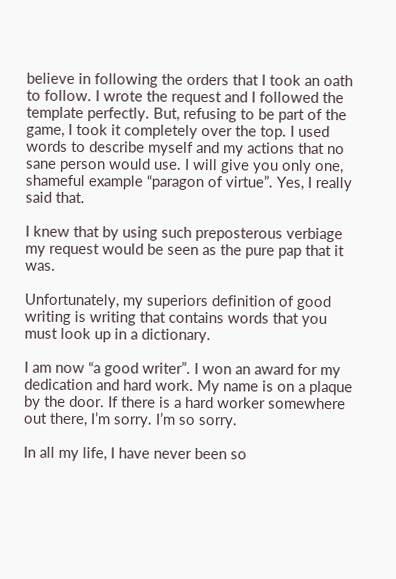believe in following the orders that I took an oath to follow. I wrote the request and I followed the template perfectly. But, refusing to be part of the game, I took it completely over the top. I used words to describe myself and my actions that no sane person would use. I will give you only one, shameful example “paragon of virtue”. Yes, I really said that.

I knew that by using such preposterous verbiage my request would be seen as the pure pap that it was.

Unfortunately, my superiors definition of good writing is writing that contains words that you must look up in a dictionary.

I am now “a good writer”. I won an award for my dedication and hard work. My name is on a plaque by the door. If there is a hard worker somewhere out there, I’m sorry. I’m so sorry.

In all my life, I have never been so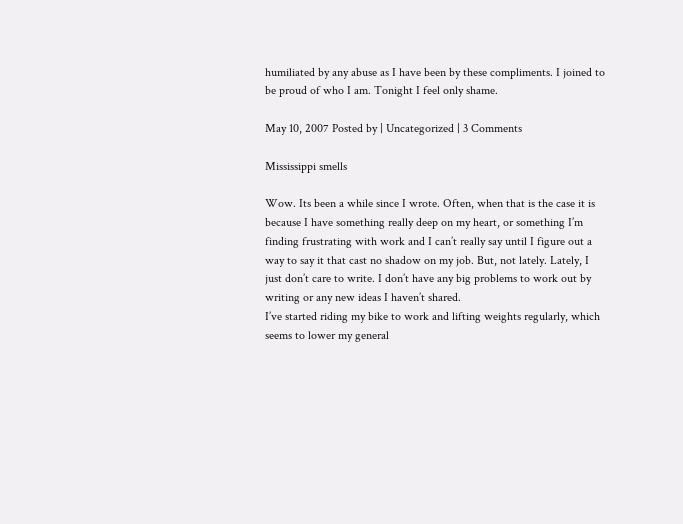humiliated by any abuse as I have been by these compliments. I joined to be proud of who I am. Tonight I feel only shame.

May 10, 2007 Posted by | Uncategorized | 3 Comments

Mississippi smells

Wow. Its been a while since I wrote. Often, when that is the case it is because I have something really deep on my heart, or something I’m finding frustrating with work and I can’t really say until I figure out a way to say it that cast no shadow on my job. But, not lately. Lately, I just don’t care to write. I don’t have any big problems to work out by writing or any new ideas I haven’t shared.
I’ve started riding my bike to work and lifting weights regularly, which seems to lower my general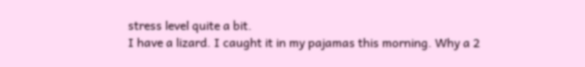stress level quite a bit.
I have a lizard. I caught it in my pajamas this morning. Why a 2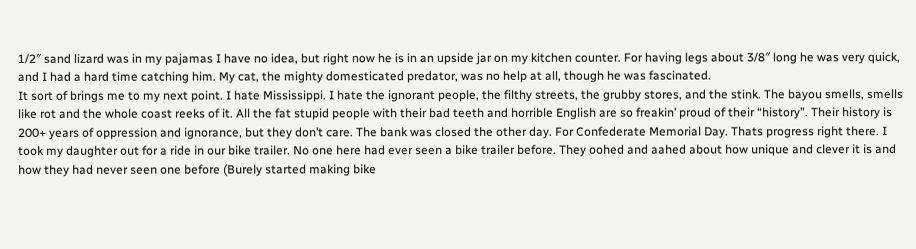1/2″ sand lizard was in my pajamas I have no idea, but right now he is in an upside jar on my kitchen counter. For having legs about 3/8″ long he was very quick, and I had a hard time catching him. My cat, the mighty domesticated predator, was no help at all, though he was fascinated.
It sort of brings me to my next point. I hate Mississippi. I hate the ignorant people, the filthy streets, the grubby stores, and the stink. The bayou smells, smells like rot and the whole coast reeks of it. All the fat stupid people with their bad teeth and horrible English are so freakin’ proud of their “history”. Their history is 200+ years of oppression and ignorance, but they don’t care. The bank was closed the other day. For Confederate Memorial Day. Thats progress right there. I took my daughter out for a ride in our bike trailer. No one here had ever seen a bike trailer before. They oohed and aahed about how unique and clever it is and how they had never seen one before (Burely started making bike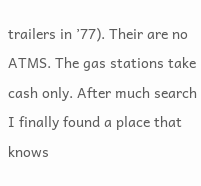trailers in ’77). Their are no ATMS. The gas stations take cash only. After much search I finally found a place that knows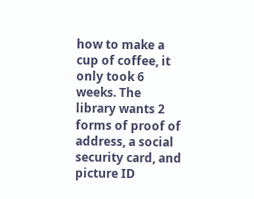how to make a cup of coffee, it only took 6 weeks. The library wants 2 forms of proof of address, a social security card, and picture ID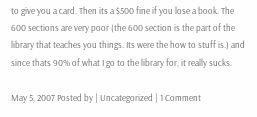to give you a card. Then its a $500 fine if you lose a book. The 600 sections are very poor (the 600 section is the part of the library that teaches you things. Its were the how to stuff is.) and since thats 90% of what I go to the library for, it really sucks.

May 5, 2007 Posted by | Uncategorized | 1 Comment